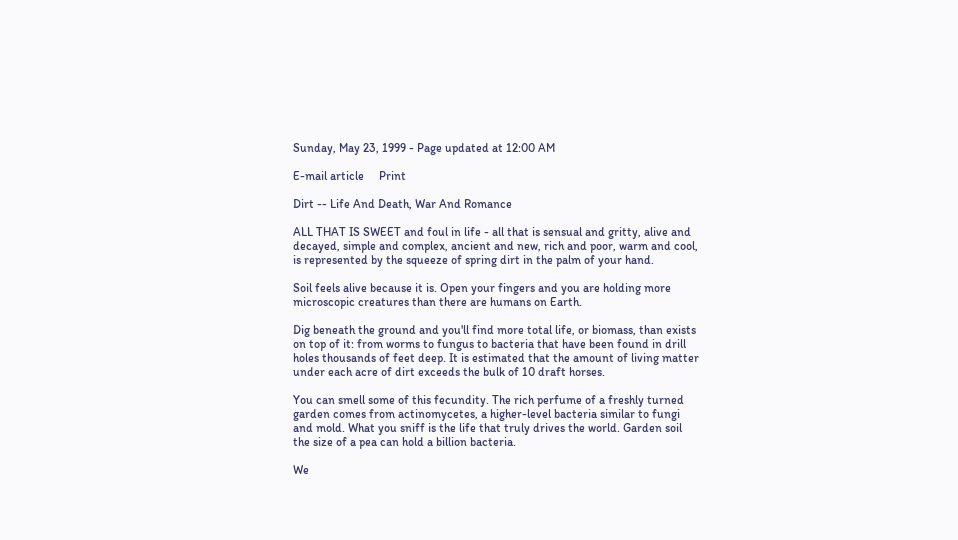Sunday, May 23, 1999 - Page updated at 12:00 AM

E-mail article     Print

Dirt -- Life And Death, War And Romance

ALL THAT IS SWEET and foul in life - all that is sensual and gritty, alive and decayed, simple and complex, ancient and new, rich and poor, warm and cool, is represented by the squeeze of spring dirt in the palm of your hand.

Soil feels alive because it is. Open your fingers and you are holding more microscopic creatures than there are humans on Earth.

Dig beneath the ground and you'll find more total life, or biomass, than exists on top of it: from worms to fungus to bacteria that have been found in drill holes thousands of feet deep. It is estimated that the amount of living matter under each acre of dirt exceeds the bulk of 10 draft horses.

You can smell some of this fecundity. The rich perfume of a freshly turned garden comes from actinomycetes, a higher-level bacteria similar to fungi and mold. What you sniff is the life that truly drives the world. Garden soil the size of a pea can hold a billion bacteria.

We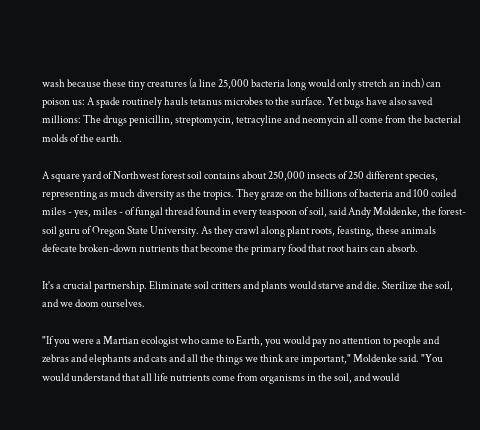wash because these tiny creatures (a line 25,000 bacteria long would only stretch an inch) can poison us: A spade routinely hauls tetanus microbes to the surface. Yet bugs have also saved millions: The drugs penicillin, streptomycin, tetracyline and neomycin all come from the bacterial molds of the earth.

A square yard of Northwest forest soil contains about 250,000 insects of 250 different species, representing as much diversity as the tropics. They graze on the billions of bacteria and 100 coiled miles - yes, miles - of fungal thread found in every teaspoon of soil, said Andy Moldenke, the forest-soil guru of Oregon State University. As they crawl along plant roots, feasting, these animals defecate broken-down nutrients that become the primary food that root hairs can absorb.

It's a crucial partnership. Eliminate soil critters and plants would starve and die. Sterilize the soil, and we doom ourselves.

"If you were a Martian ecologist who came to Earth, you would pay no attention to people and zebras and elephants and cats and all the things we think are important," Moldenke said. "You would understand that all life nutrients come from organisms in the soil, and would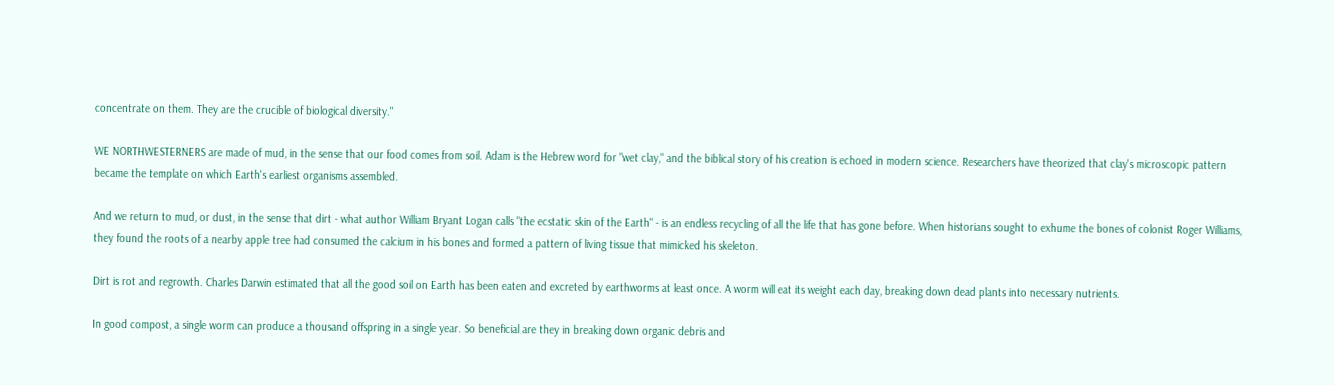concentrate on them. They are the crucible of biological diversity."

WE NORTHWESTERNERS are made of mud, in the sense that our food comes from soil. Adam is the Hebrew word for "wet clay," and the biblical story of his creation is echoed in modern science. Researchers have theorized that clay's microscopic pattern became the template on which Earth's earliest organisms assembled.

And we return to mud, or dust, in the sense that dirt - what author William Bryant Logan calls "the ecstatic skin of the Earth" - is an endless recycling of all the life that has gone before. When historians sought to exhume the bones of colonist Roger Williams, they found the roots of a nearby apple tree had consumed the calcium in his bones and formed a pattern of living tissue that mimicked his skeleton.

Dirt is rot and regrowth. Charles Darwin estimated that all the good soil on Earth has been eaten and excreted by earthworms at least once. A worm will eat its weight each day, breaking down dead plants into necessary nutrients.

In good compost, a single worm can produce a thousand offspring in a single year. So beneficial are they in breaking down organic debris and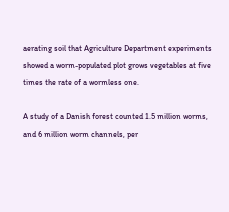aerating soil that Agriculture Department experiments showed a worm-populated plot grows vegetables at five times the rate of a wormless one.

A study of a Danish forest counted 1.5 million worms, and 6 million worm channels, per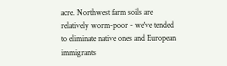acre. Northwest farm soils are relatively worm-poor - we've tended to eliminate native ones and European immigrants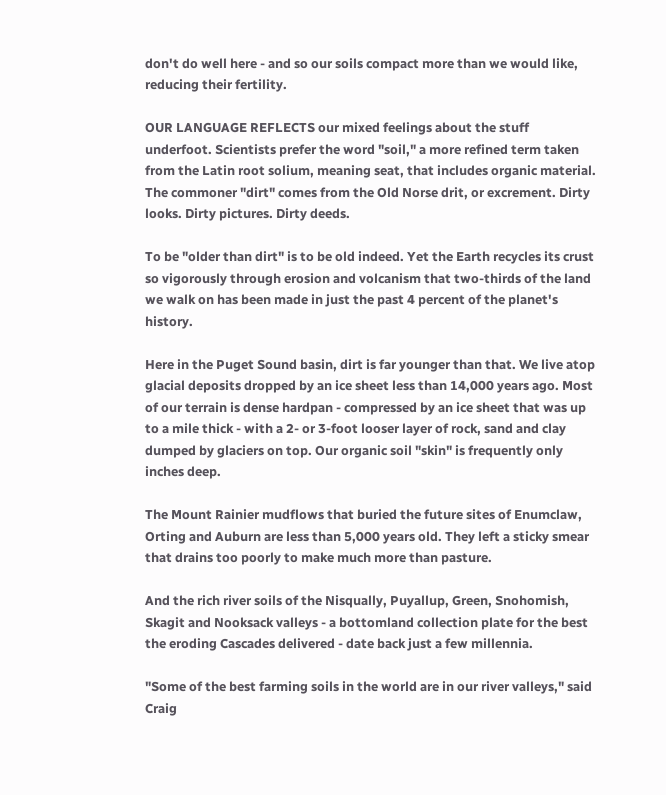don't do well here - and so our soils compact more than we would like, reducing their fertility.

OUR LANGUAGE REFLECTS our mixed feelings about the stuff underfoot. Scientists prefer the word "soil," a more refined term taken from the Latin root solium, meaning seat, that includes organic material. The commoner "dirt" comes from the Old Norse drit, or excrement. Dirty looks. Dirty pictures. Dirty deeds.

To be "older than dirt" is to be old indeed. Yet the Earth recycles its crust so vigorously through erosion and volcanism that two-thirds of the land we walk on has been made in just the past 4 percent of the planet's history.

Here in the Puget Sound basin, dirt is far younger than that. We live atop glacial deposits dropped by an ice sheet less than 14,000 years ago. Most of our terrain is dense hardpan - compressed by an ice sheet that was up to a mile thick - with a 2- or 3-foot looser layer of rock, sand and clay dumped by glaciers on top. Our organic soil "skin" is frequently only inches deep.

The Mount Rainier mudflows that buried the future sites of Enumclaw, Orting and Auburn are less than 5,000 years old. They left a sticky smear that drains too poorly to make much more than pasture.

And the rich river soils of the Nisqually, Puyallup, Green, Snohomish, Skagit and Nooksack valleys - a bottomland collection plate for the best the eroding Cascades delivered - date back just a few millennia.

"Some of the best farming soils in the world are in our river valleys," said Craig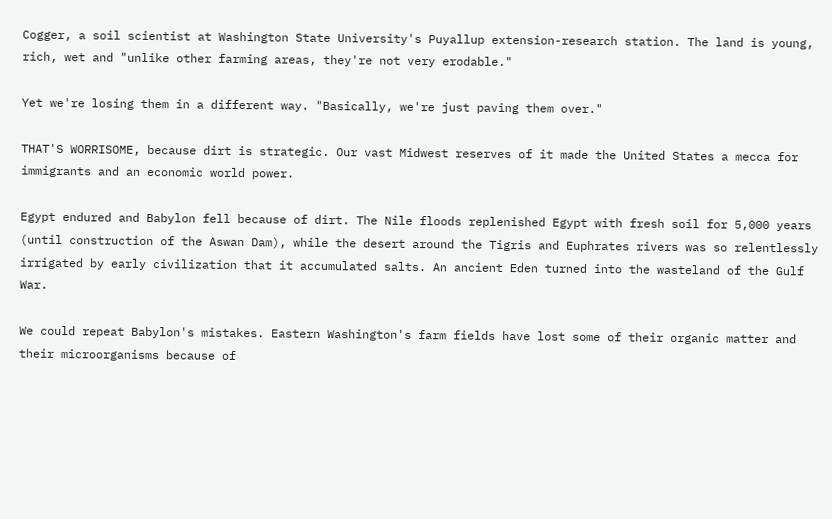Cogger, a soil scientist at Washington State University's Puyallup extension-research station. The land is young, rich, wet and "unlike other farming areas, they're not very erodable."

Yet we're losing them in a different way. "Basically, we're just paving them over."

THAT'S WORRISOME, because dirt is strategic. Our vast Midwest reserves of it made the United States a mecca for immigrants and an economic world power.

Egypt endured and Babylon fell because of dirt. The Nile floods replenished Egypt with fresh soil for 5,000 years (until construction of the Aswan Dam), while the desert around the Tigris and Euphrates rivers was so relentlessly irrigated by early civilization that it accumulated salts. An ancient Eden turned into the wasteland of the Gulf War.

We could repeat Babylon's mistakes. Eastern Washington's farm fields have lost some of their organic matter and their microorganisms because of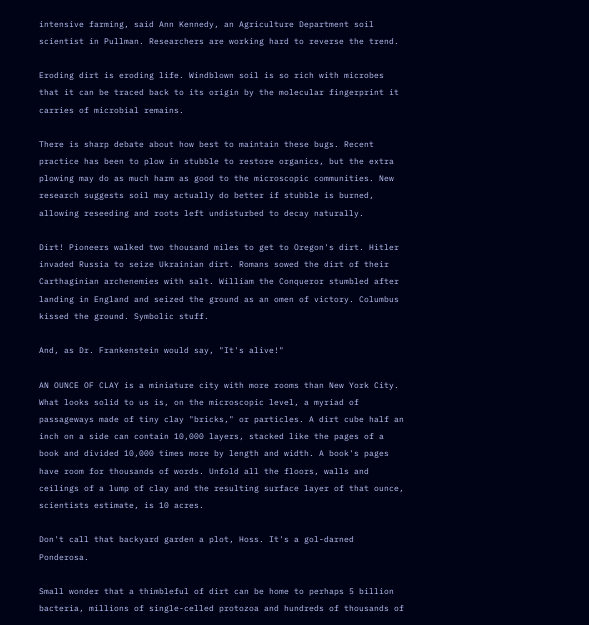intensive farming, said Ann Kennedy, an Agriculture Department soil scientist in Pullman. Researchers are working hard to reverse the trend.

Eroding dirt is eroding life. Windblown soil is so rich with microbes that it can be traced back to its origin by the molecular fingerprint it carries of microbial remains.

There is sharp debate about how best to maintain these bugs. Recent practice has been to plow in stubble to restore organics, but the extra plowing may do as much harm as good to the microscopic communities. New research suggests soil may actually do better if stubble is burned, allowing reseeding and roots left undisturbed to decay naturally.

Dirt! Pioneers walked two thousand miles to get to Oregon's dirt. Hitler invaded Russia to seize Ukrainian dirt. Romans sowed the dirt of their Carthaginian archenemies with salt. William the Conqueror stumbled after landing in England and seized the ground as an omen of victory. Columbus kissed the ground. Symbolic stuff.

And, as Dr. Frankenstein would say, "It's alive!"

AN OUNCE OF CLAY is a miniature city with more rooms than New York City. What looks solid to us is, on the microscopic level, a myriad of passageways made of tiny clay "bricks," or particles. A dirt cube half an inch on a side can contain 10,000 layers, stacked like the pages of a book and divided 10,000 times more by length and width. A book's pages have room for thousands of words. Unfold all the floors, walls and ceilings of a lump of clay and the resulting surface layer of that ounce, scientists estimate, is 10 acres.

Don't call that backyard garden a plot, Hoss. It's a gol-darned Ponderosa.

Small wonder that a thimbleful of dirt can be home to perhaps 5 billion bacteria, millions of single-celled protozoa and hundreds of thousands of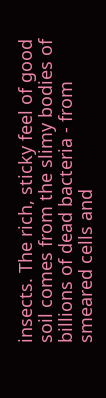insects. The rich, sticky feel of good soil comes from the slimy bodies of billions of dead bacteria - from smeared cells and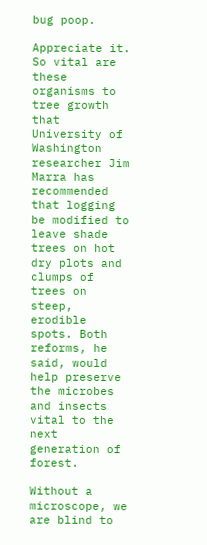bug poop.

Appreciate it. So vital are these organisms to tree growth that University of Washington researcher Jim Marra has recommended that logging be modified to leave shade trees on hot dry plots and clumps of trees on steep, erodible spots. Both reforms, he said, would help preserve the microbes and insects vital to the next generation of forest.

Without a microscope, we are blind to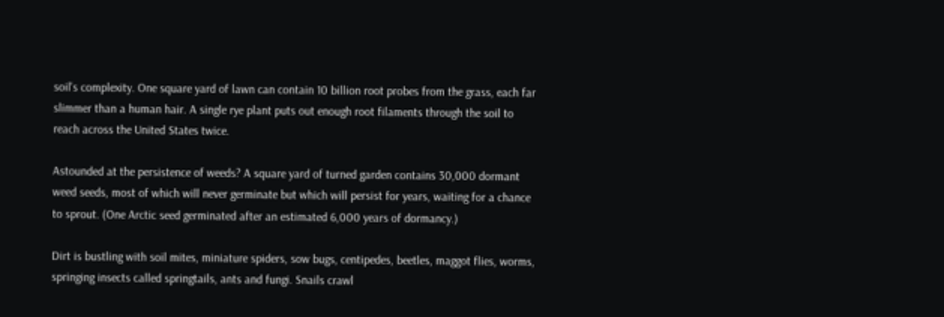soil's complexity. One square yard of lawn can contain 10 billion root probes from the grass, each far slimmer than a human hair. A single rye plant puts out enough root filaments through the soil to reach across the United States twice.

Astounded at the persistence of weeds? A square yard of turned garden contains 30,000 dormant weed seeds, most of which will never germinate but which will persist for years, waiting for a chance to sprout. (One Arctic seed germinated after an estimated 6,000 years of dormancy.)

Dirt is bustling with soil mites, miniature spiders, sow bugs, centipedes, beetles, maggot flies, worms, springing insects called springtails, ants and fungi. Snails crawl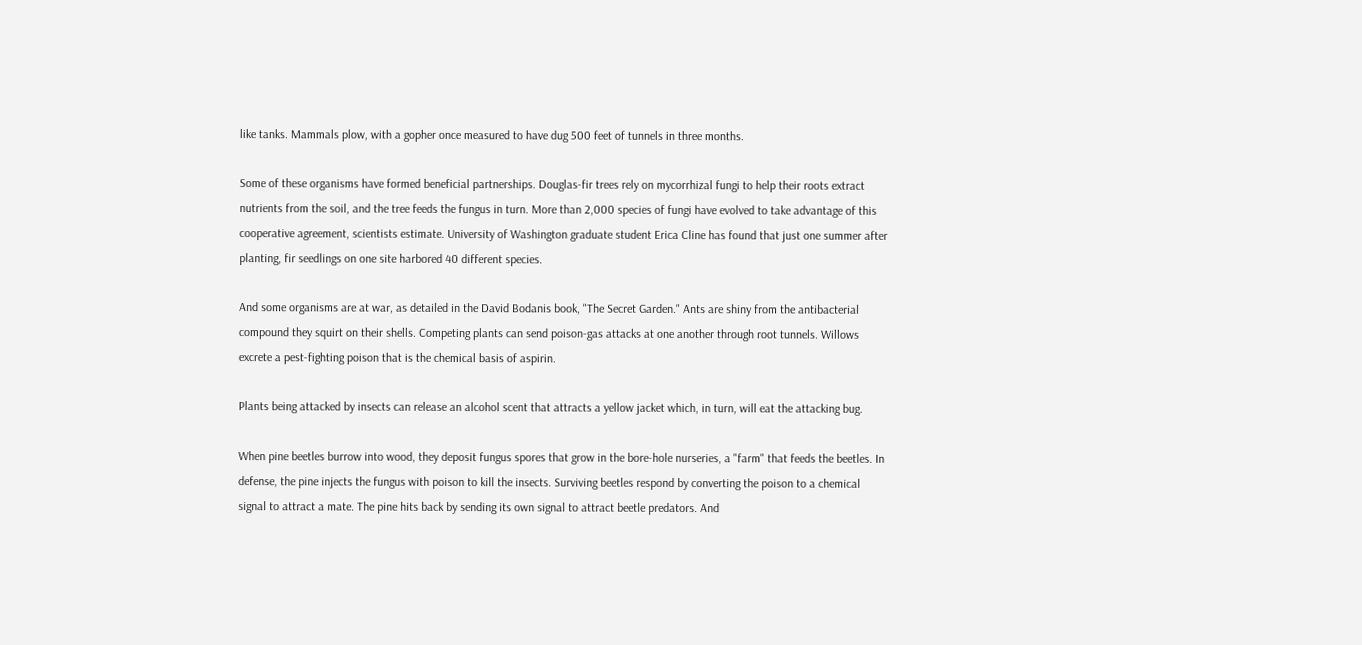like tanks. Mammals plow, with a gopher once measured to have dug 500 feet of tunnels in three months.

Some of these organisms have formed beneficial partnerships. Douglas-fir trees rely on mycorrhizal fungi to help their roots extract nutrients from the soil, and the tree feeds the fungus in turn. More than 2,000 species of fungi have evolved to take advantage of this cooperative agreement, scientists estimate. University of Washington graduate student Erica Cline has found that just one summer after planting, fir seedlings on one site harbored 40 different species.

And some organisms are at war, as detailed in the David Bodanis book, "The Secret Garden." Ants are shiny from the antibacterial compound they squirt on their shells. Competing plants can send poison-gas attacks at one another through root tunnels. Willows excrete a pest-fighting poison that is the chemical basis of aspirin.

Plants being attacked by insects can release an alcohol scent that attracts a yellow jacket which, in turn, will eat the attacking bug.

When pine beetles burrow into wood, they deposit fungus spores that grow in the bore-hole nurseries, a "farm" that feeds the beetles. In defense, the pine injects the fungus with poison to kill the insects. Surviving beetles respond by converting the poison to a chemical signal to attract a mate. The pine hits back by sending its own signal to attract beetle predators. And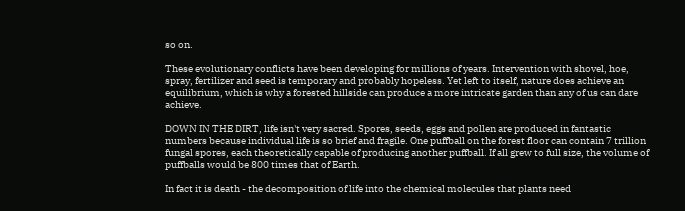so on.

These evolutionary conflicts have been developing for millions of years. Intervention with shovel, hoe, spray, fertilizer and seed is temporary and probably hopeless. Yet left to itself, nature does achieve an equilibrium, which is why a forested hillside can produce a more intricate garden than any of us can dare achieve.

DOWN IN THE DIRT, life isn't very sacred. Spores, seeds, eggs and pollen are produced in fantastic numbers because individual life is so brief and fragile. One puffball on the forest floor can contain 7 trillion fungal spores, each theoretically capable of producing another puffball. If all grew to full size, the volume of puffballs would be 800 times that of Earth.

In fact it is death - the decomposition of life into the chemical molecules that plants need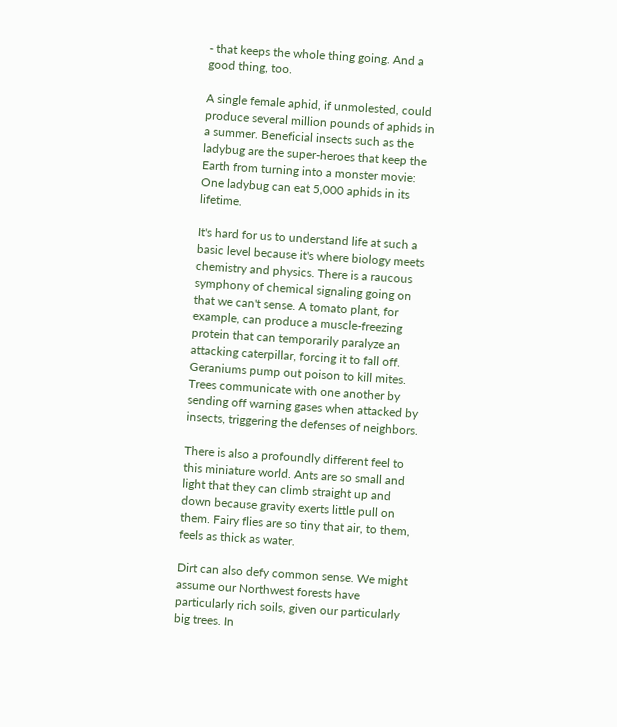- that keeps the whole thing going. And a good thing, too.

A single female aphid, if unmolested, could produce several million pounds of aphids in a summer. Beneficial insects such as the ladybug are the super-heroes that keep the Earth from turning into a monster movie: One ladybug can eat 5,000 aphids in its lifetime.

It's hard for us to understand life at such a basic level because it's where biology meets chemistry and physics. There is a raucous symphony of chemical signaling going on that we can't sense. A tomato plant, for example, can produce a muscle-freezing protein that can temporarily paralyze an attacking caterpillar, forcing it to fall off. Geraniums pump out poison to kill mites. Trees communicate with one another by sending off warning gases when attacked by insects, triggering the defenses of neighbors.

There is also a profoundly different feel to this miniature world. Ants are so small and light that they can climb straight up and down because gravity exerts little pull on them. Fairy flies are so tiny that air, to them, feels as thick as water.

Dirt can also defy common sense. We might assume our Northwest forests have particularly rich soils, given our particularly big trees. In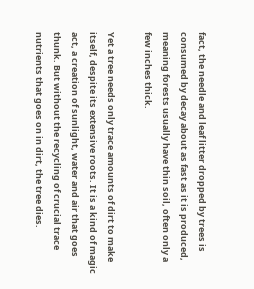fact, the needle and leaf litter dropped by trees is consumed by decay about as fast as it is produced, meaning forests usually have thin soil, often only a few inches thick.

Yet a tree needs only trace amounts of dirt to make itself, despite its extensive roots. It is a kind of magic act, a creation of sunlight, water and air that goes thunk. But without the recycling of crucial trace nutrients that goes on in dirt, the tree dies.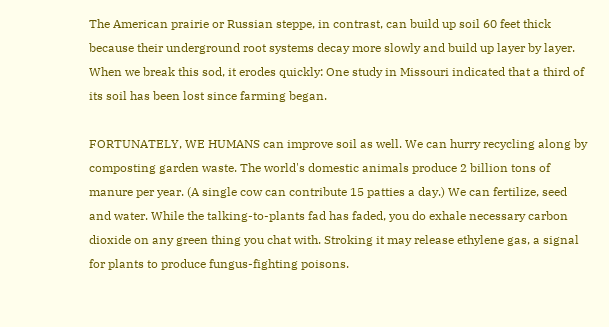The American prairie or Russian steppe, in contrast, can build up soil 60 feet thick because their underground root systems decay more slowly and build up layer by layer. When we break this sod, it erodes quickly: One study in Missouri indicated that a third of its soil has been lost since farming began.

FORTUNATELY, WE HUMANS can improve soil as well. We can hurry recycling along by composting garden waste. The world's domestic animals produce 2 billion tons of manure per year. (A single cow can contribute 15 patties a day.) We can fertilize, seed and water. While the talking-to-plants fad has faded, you do exhale necessary carbon dioxide on any green thing you chat with. Stroking it may release ethylene gas, a signal for plants to produce fungus-fighting poisons.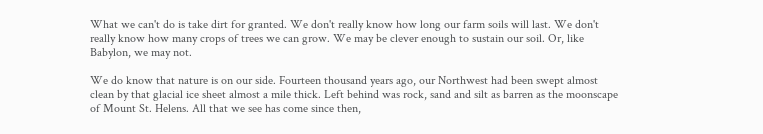What we can't do is take dirt for granted. We don't really know how long our farm soils will last. We don't really know how many crops of trees we can grow. We may be clever enough to sustain our soil. Or, like Babylon, we may not.

We do know that nature is on our side. Fourteen thousand years ago, our Northwest had been swept almost clean by that glacial ice sheet almost a mile thick. Left behind was rock, sand and silt as barren as the moonscape of Mount St. Helens. All that we see has come since then,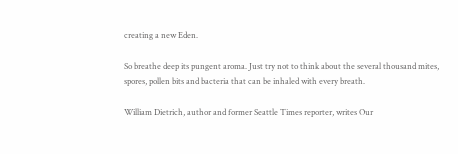creating a new Eden.

So breathe deep its pungent aroma. Just try not to think about the several thousand mites, spores, pollen bits and bacteria that can be inhaled with every breath.

William Dietrich, author and former Seattle Times reporter, writes Our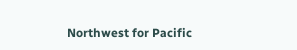Northwest for Pacific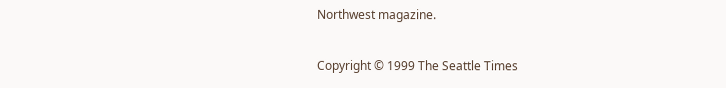Northwest magazine.

Copyright © 1999 The Seattle Times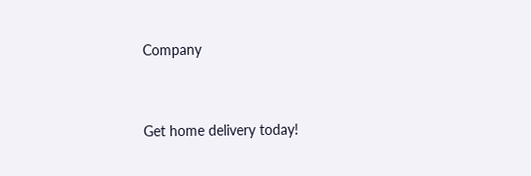Company


Get home delivery today!